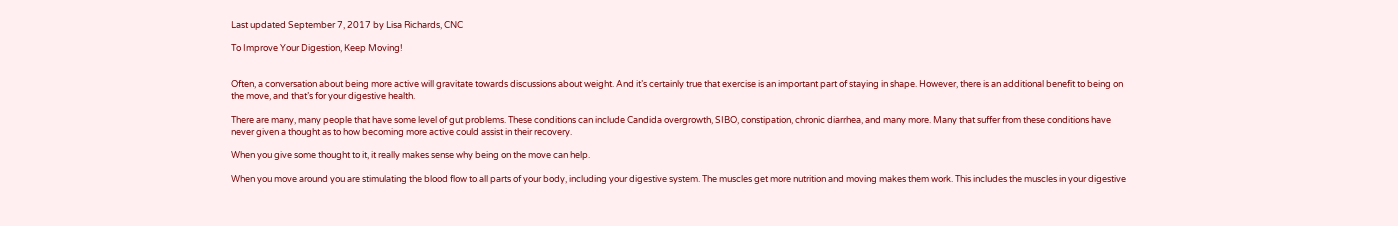Last updated September 7, 2017 by Lisa Richards, CNC

To Improve Your Digestion, Keep Moving!


Often, a conversation about being more active will gravitate towards discussions about weight. And it’s certainly true that exercise is an important part of staying in shape. However, there is an additional benefit to being on the move, and that’s for your digestive health.

There are many, many people that have some level of gut problems. These conditions can include Candida overgrowth, SIBO, constipation, chronic diarrhea, and many more. Many that suffer from these conditions have never given a thought as to how becoming more active could assist in their recovery.

When you give some thought to it, it really makes sense why being on the move can help.

When you move around you are stimulating the blood flow to all parts of your body, including your digestive system. The muscles get more nutrition and moving makes them work. This includes the muscles in your digestive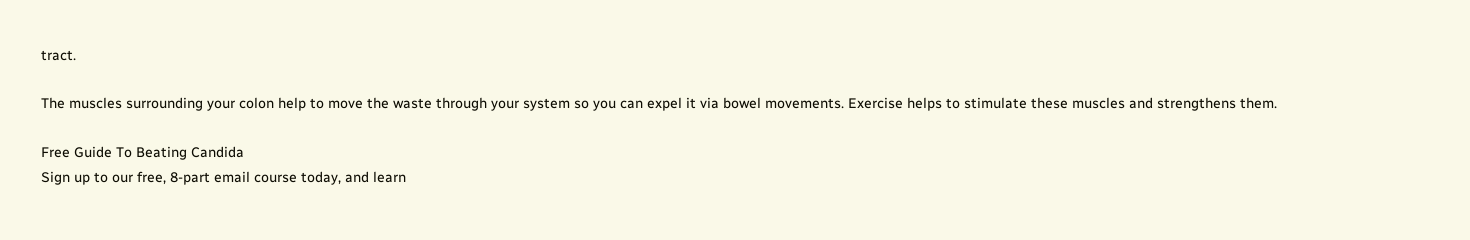tract.

The muscles surrounding your colon help to move the waste through your system so you can expel it via bowel movements. Exercise helps to stimulate these muscles and strengthens them.

Free Guide To Beating Candida
Sign up to our free, 8-part email course today, and learn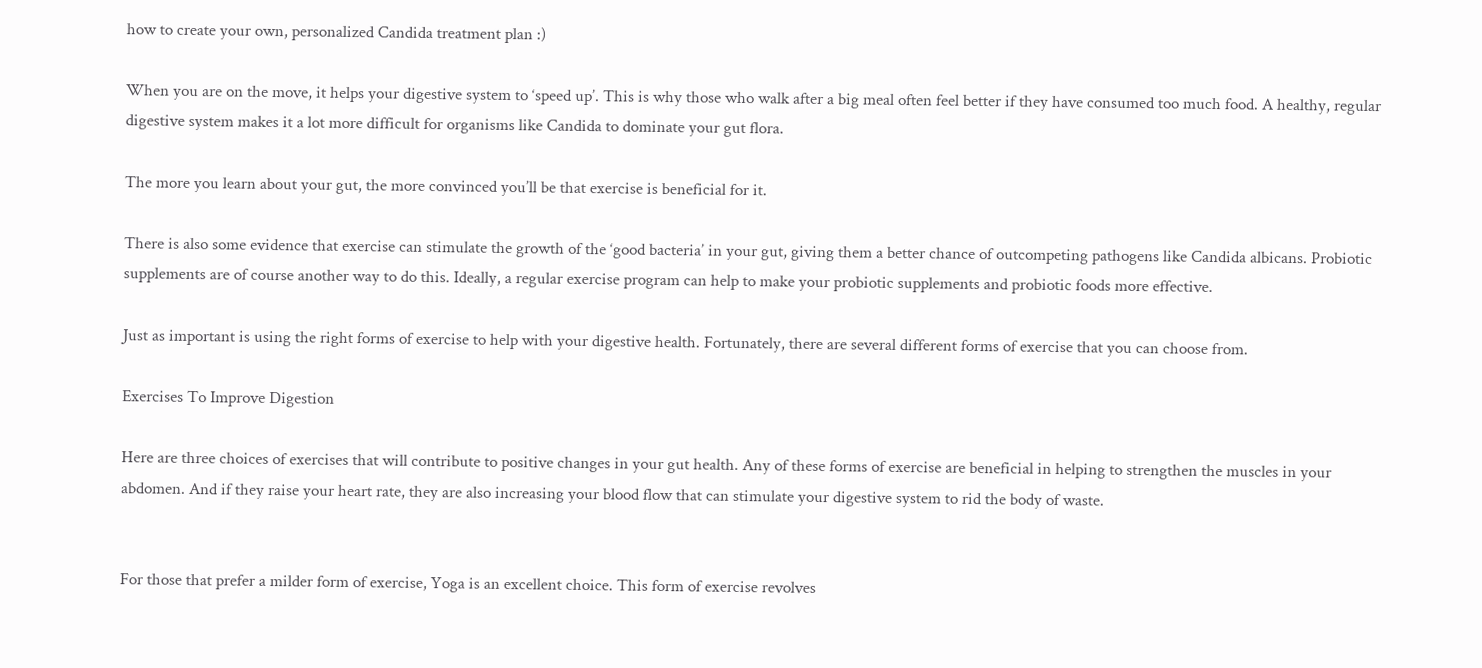how to create your own, personalized Candida treatment plan :)

When you are on the move, it helps your digestive system to ‘speed up’. This is why those who walk after a big meal often feel better if they have consumed too much food. A healthy, regular digestive system makes it a lot more difficult for organisms like Candida to dominate your gut flora.

The more you learn about your gut, the more convinced you’ll be that exercise is beneficial for it.

There is also some evidence that exercise can stimulate the growth of the ‘good bacteria’ in your gut, giving them a better chance of outcompeting pathogens like Candida albicans. Probiotic supplements are of course another way to do this. Ideally, a regular exercise program can help to make your probiotic supplements and probiotic foods more effective.

Just as important is using the right forms of exercise to help with your digestive health. Fortunately, there are several different forms of exercise that you can choose from.

Exercises To Improve Digestion

Here are three choices of exercises that will contribute to positive changes in your gut health. Any of these forms of exercise are beneficial in helping to strengthen the muscles in your abdomen. And if they raise your heart rate, they are also increasing your blood flow that can stimulate your digestive system to rid the body of waste.


For those that prefer a milder form of exercise, Yoga is an excellent choice. This form of exercise revolves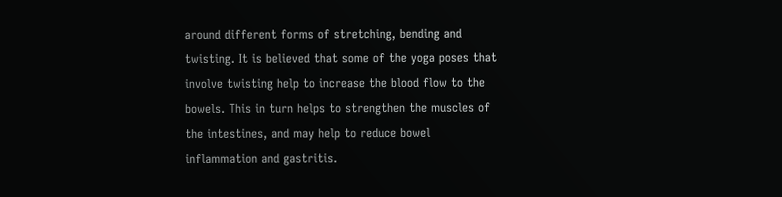around different forms of stretching, bending and twisting. It is believed that some of the yoga poses that involve twisting help to increase the blood flow to the bowels. This in turn helps to strengthen the muscles of the intestines, and may help to reduce bowel inflammation and gastritis.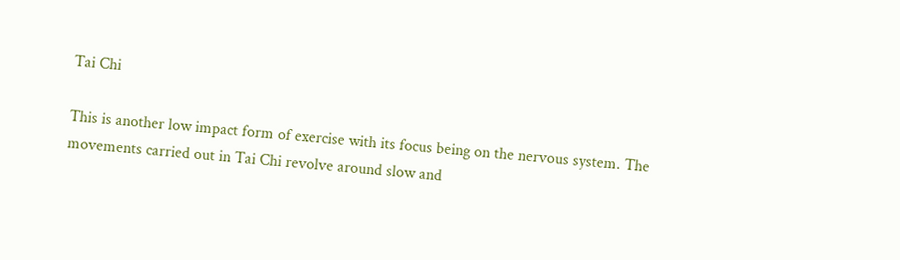Tai Chi

This is another low impact form of exercise with its focus being on the nervous system. The movements carried out in Tai Chi revolve around slow and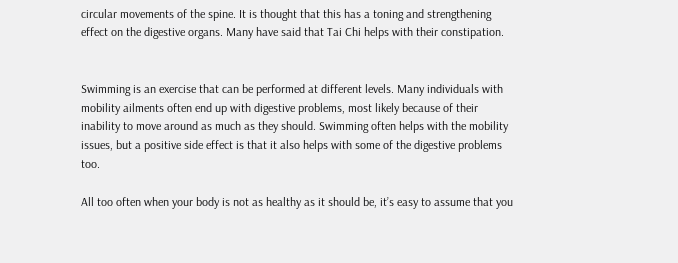circular movements of the spine. It is thought that this has a toning and strengthening effect on the digestive organs. Many have said that Tai Chi helps with their constipation.


Swimming is an exercise that can be performed at different levels. Many individuals with mobility ailments often end up with digestive problems, most likely because of their inability to move around as much as they should. Swimming often helps with the mobility issues, but a positive side effect is that it also helps with some of the digestive problems too.

All too often when your body is not as healthy as it should be, it’s easy to assume that you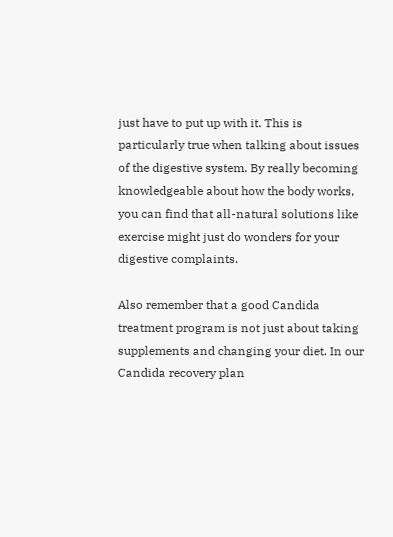just have to put up with it. This is particularly true when talking about issues of the digestive system. By really becoming knowledgeable about how the body works, you can find that all-natural solutions like exercise might just do wonders for your digestive complaints.

Also remember that a good Candida treatment program is not just about taking supplements and changing your diet. In our Candida recovery plan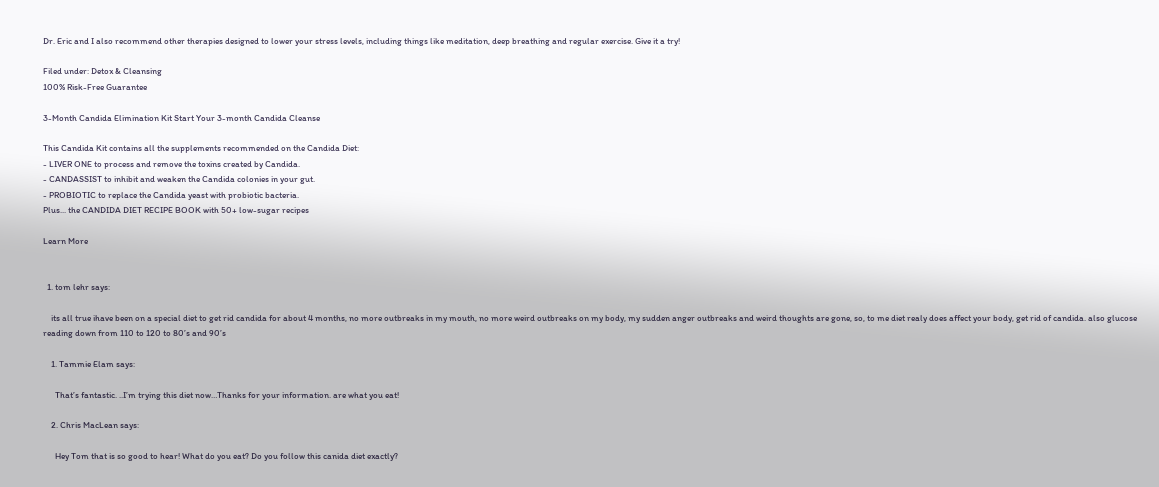Dr. Eric and I also recommend other therapies designed to lower your stress levels, including things like meditation, deep breathing and regular exercise. Give it a try!

Filed under: Detox & Cleansing
100% Risk-Free Guarantee

3-Month Candida Elimination Kit Start Your 3-month Candida Cleanse

This Candida Kit contains all the supplements recommended on the Candida Diet:
- LIVER ONE to process and remove the toxins created by Candida.
- CANDASSIST to inhibit and weaken the Candida colonies in your gut.
- PROBIOTIC to replace the Candida yeast with probiotic bacteria.
Plus... the CANDIDA DIET RECIPE BOOK with 50+ low-sugar recipes

Learn More


  1. tom lehr says:

    its all true ihave been on a special diet to get rid candida for about 4 months, no more outbreaks in my mouth, no more weird outbreaks on my body, my sudden anger outbreaks and weird thoughts are gone, so, to me diet realy does affect your body, get rid of candida. also glucose reading down from 110 to 120 to 80’s and 90’s

    1. Tammie Elam says:

      That’s fantastic. ..I’m trying this diet now…Thanks for your information. are what you eat!

    2. Chris MacLean says:

      Hey Tom that is so good to hear! What do you eat? Do you follow this canida diet exactly?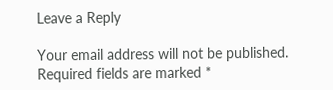Leave a Reply

Your email address will not be published. Required fields are marked *